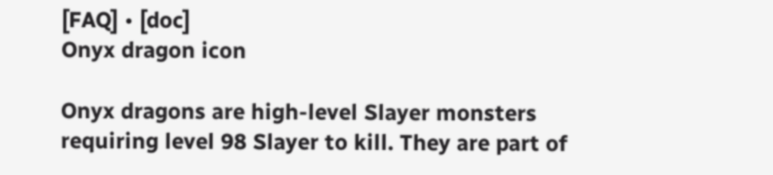[FAQ] • [doc]
Onyx dragon icon

Onyx dragons are high-level Slayer monsters requiring level 98 Slayer to kill. They are part of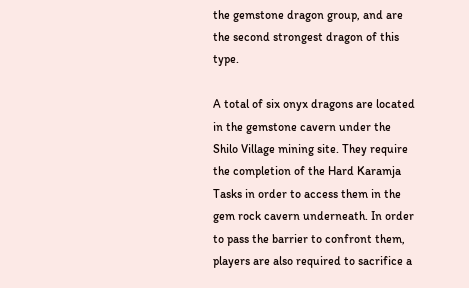the gemstone dragon group, and are the second strongest dragon of this type.

A total of six onyx dragons are located in the gemstone cavern under the Shilo Village mining site. They require the completion of the Hard Karamja Tasks in order to access them in the gem rock cavern underneath. In order to pass the barrier to confront them, players are also required to sacrifice a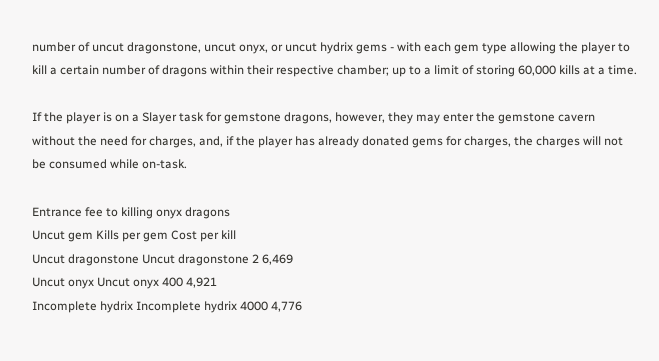number of uncut dragonstone, uncut onyx, or uncut hydrix gems - with each gem type allowing the player to kill a certain number of dragons within their respective chamber; up to a limit of storing 60,000 kills at a time.

If the player is on a Slayer task for gemstone dragons, however, they may enter the gemstone cavern without the need for charges, and, if the player has already donated gems for charges, the charges will not be consumed while on-task.

Entrance fee to killing onyx dragons
Uncut gem Kills per gem Cost per kill
Uncut dragonstone Uncut dragonstone 2 6,469
Uncut onyx Uncut onyx 400 4,921
Incomplete hydrix Incomplete hydrix 4000 4,776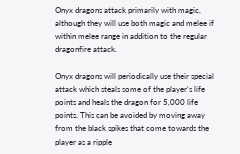Onyx dragons attack primarily with magic, although they will use both magic and melee if within melee range in addition to the regular dragonfire attack.

Onyx dragons will periodically use their special attack which steals some of the player's life points and heals the dragon for 5,000 life points. This can be avoided by moving away from the black spikes that come towards the player as a ripple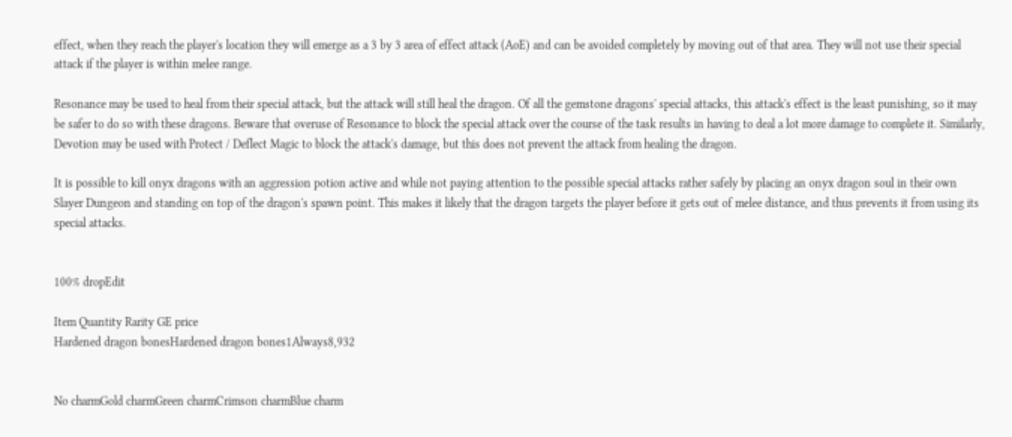effect, when they reach the player's location they will emerge as a 3 by 3 area of effect attack (AoE) and can be avoided completely by moving out of that area. They will not use their special attack if the player is within melee range.

Resonance may be used to heal from their special attack, but the attack will still heal the dragon. Of all the gemstone dragons' special attacks, this attack's effect is the least punishing, so it may be safer to do so with these dragons. Beware that overuse of Resonance to block the special attack over the course of the task results in having to deal a lot more damage to complete it. Similarly, Devotion may be used with Protect / Deflect Magic to block the attack's damage, but this does not prevent the attack from healing the dragon.

It is possible to kill onyx dragons with an aggression potion active and while not paying attention to the possible special attacks rather safely by placing an onyx dragon soul in their own Slayer Dungeon and standing on top of the dragon's spawn point. This makes it likely that the dragon targets the player before it gets out of melee distance, and thus prevents it from using its special attacks.


100% dropEdit

Item Quantity Rarity GE price
Hardened dragon bonesHardened dragon bones1Always8,932


No charmGold charmGreen charmCrimson charmBlue charm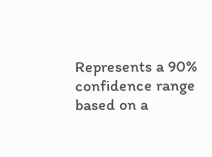Represents a 90% confidence range based on a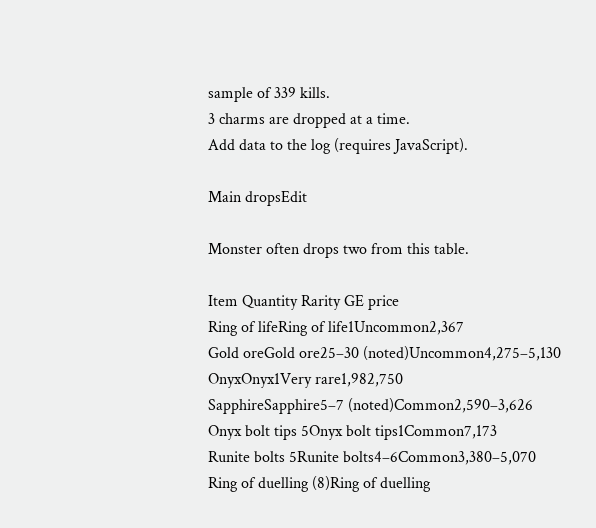sample of 339 kills.
3 charms are dropped at a time.
Add data to the log (requires JavaScript).

Main dropsEdit

Monster often drops two from this table.

Item Quantity Rarity GE price
Ring of lifeRing of life1Uncommon2,367
Gold oreGold ore25–30 (noted)Uncommon4,275–5,130
OnyxOnyx1Very rare1,982,750
SapphireSapphire5–7 (noted)Common2,590–3,626
Onyx bolt tips 5Onyx bolt tips1Common7,173
Runite bolts 5Runite bolts4–6Common3,380–5,070
Ring of duelling (8)Ring of duelling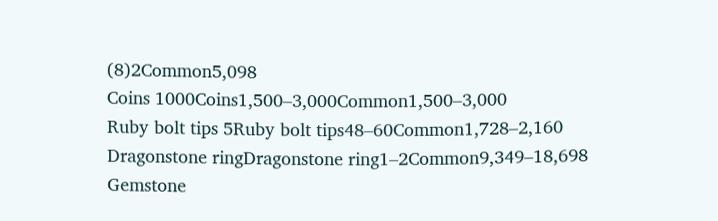(8)2Common5,098
Coins 1000Coins1,500–3,000Common1,500–3,000
Ruby bolt tips 5Ruby bolt tips48–60Common1,728–2,160
Dragonstone ringDragonstone ring1–2Common9,349–18,698
Gemstone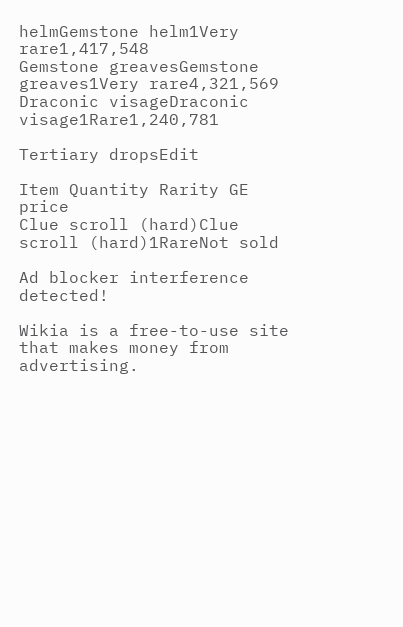helmGemstone helm1Very rare1,417,548
Gemstone greavesGemstone greaves1Very rare4,321,569
Draconic visageDraconic visage1Rare1,240,781

Tertiary dropsEdit

Item Quantity Rarity GE price
Clue scroll (hard)Clue scroll (hard)1RareNot sold

Ad blocker interference detected!

Wikia is a free-to-use site that makes money from advertising.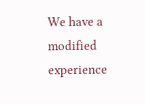We have a modified experience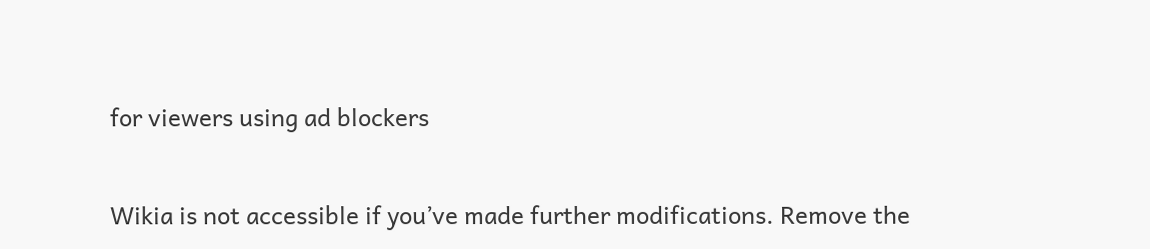for viewers using ad blockers

Wikia is not accessible if you’ve made further modifications. Remove the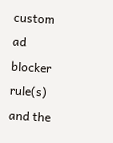custom ad blocker rule(s) and the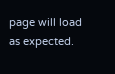page will load as expected.